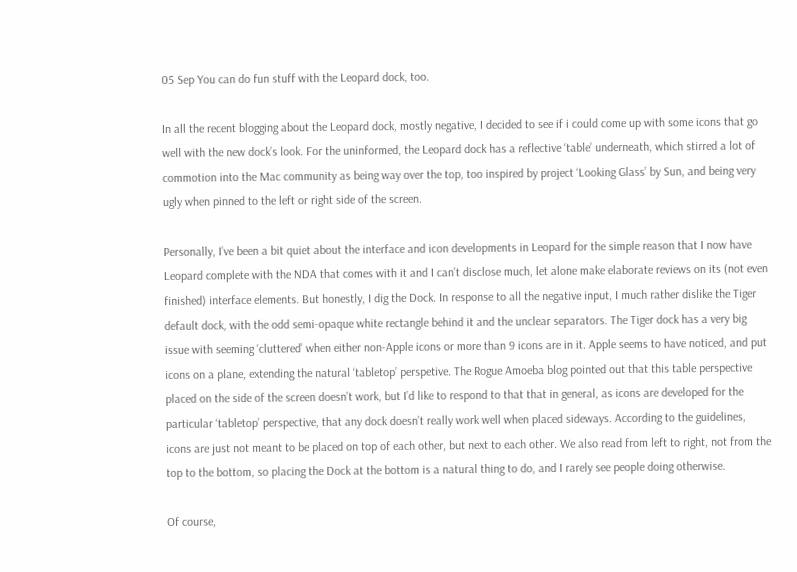05 Sep You can do fun stuff with the Leopard dock, too.

In all the recent blogging about the Leopard dock, mostly negative, I decided to see if i could come up with some icons that go well with the new dock’s look. For the uninformed, the Leopard dock has a reflective ‘table’ underneath, which stirred a lot of commotion into the Mac community as being way over the top, too inspired by project ‘Looking Glass’ by Sun, and being very ugly when pinned to the left or right side of the screen.

Personally, I’ve been a bit quiet about the interface and icon developments in Leopard for the simple reason that I now have Leopard complete with the NDA that comes with it and I can’t disclose much, let alone make elaborate reviews on its (not even finished) interface elements. But honestly, I dig the Dock. In response to all the negative input, I much rather dislike the Tiger default dock, with the odd semi-opaque white rectangle behind it and the unclear separators. The Tiger dock has a very big issue with seeming ‘cluttered’ when either non-Apple icons or more than 9 icons are in it. Apple seems to have noticed, and put icons on a plane, extending the natural ‘tabletop’ perspetive. The Rogue Amoeba blog pointed out that this table perspective placed on the side of the screen doesn’t work, but I’d like to respond to that that in general, as icons are developed for the particular ‘tabletop’ perspective, that any dock doesn’t really work well when placed sideways. According to the guidelines, icons are just not meant to be placed on top of each other, but next to each other. We also read from left to right, not from the top to the bottom, so placing the Dock at the bottom is a natural thing to do, and I rarely see people doing otherwise.

Of course,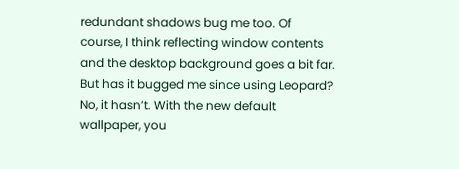redundant shadows bug me too. Of course, I think reflecting window contents and the desktop background goes a bit far. But has it bugged me since using Leopard? No, it hasn’t. With the new default wallpaper, you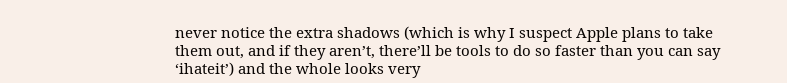never notice the extra shadows (which is why I suspect Apple plans to take them out, and if they aren’t, there’ll be tools to do so faster than you can say ‘ihateit’) and the whole looks very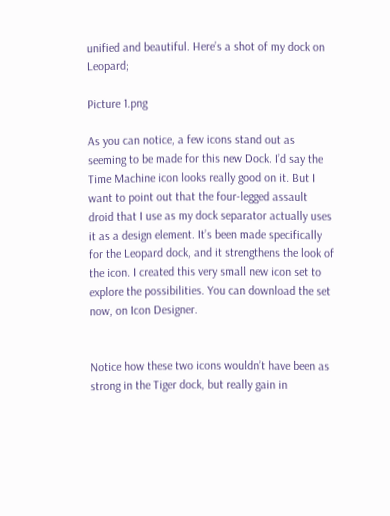unified and beautiful. Here’s a shot of my dock on Leopard;

Picture 1.png

As you can notice, a few icons stand out as seeming to be made for this new Dock. I’d say the Time Machine icon looks really good on it. But I want to point out that the four-legged assault droid that I use as my dock separator actually uses it as a design element. It’s been made specifically for the Leopard dock, and it strengthens the look of the icon. I created this very small new icon set to explore the possibilities. You can download the set now, on Icon Designer.


Notice how these two icons wouldn’t have been as strong in the Tiger dock, but really gain in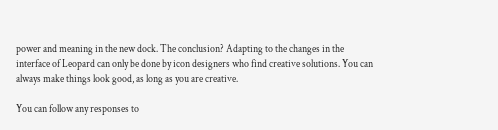power and meaning in the new dock. The conclusion? Adapting to the changes in the interface of Leopard can only be done by icon designers who find creative solutions. You can always make things look good, as long as you are creative.

You can follow any responses to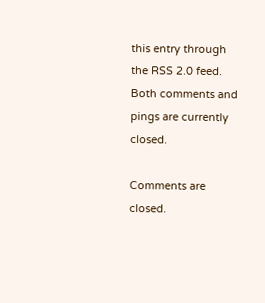this entry through the RSS 2.0 feed. Both comments and pings are currently closed.

Comments are closed.